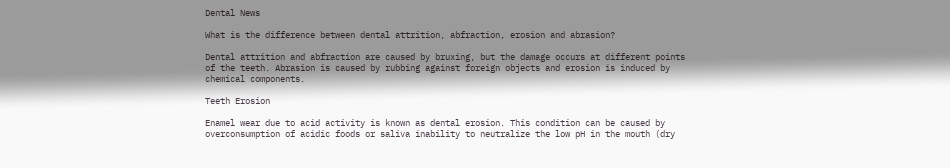Dental News

What is the difference between dental attrition, abfraction, erosion and abrasion?

Dental attrition and abfraction are caused by bruxing, but the damage occurs at different points of the teeth. Abrasion is caused by rubbing against foreign objects and erosion is induced by chemical components.

Teeth Erosion

Enamel wear due to acid activity is known as dental erosion. This condition can be caused by overconsumption of acidic foods or saliva inability to neutralize the low pH in the mouth (dry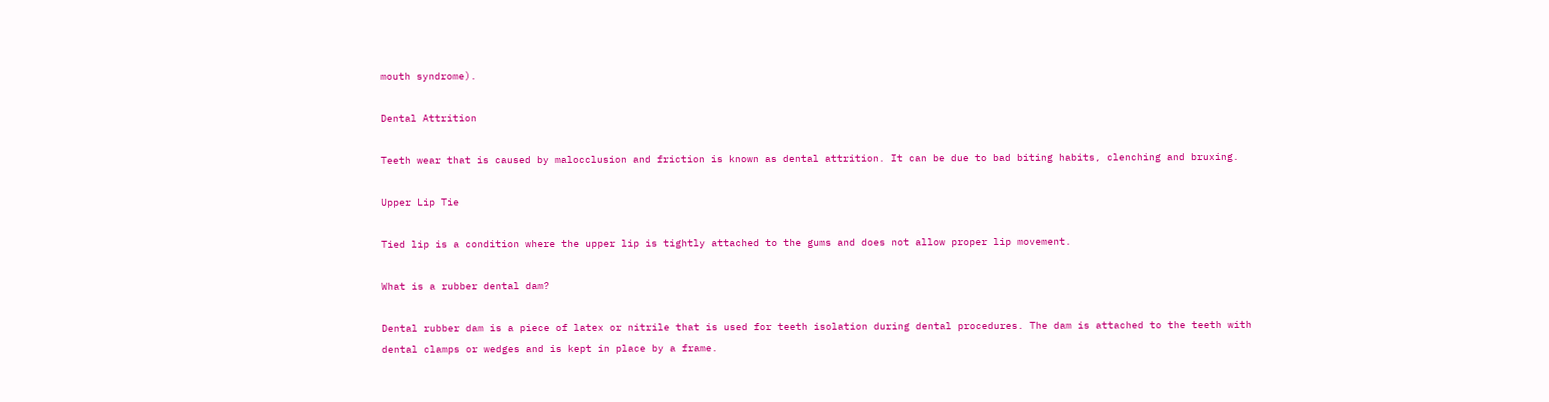mouth syndrome).

Dental Attrition

Teeth wear that is caused by malocclusion and friction is known as dental attrition. It can be due to bad biting habits, clenching and bruxing.

Upper Lip Tie

Tied lip is a condition where the upper lip is tightly attached to the gums and does not allow proper lip movement.

What is a rubber dental dam?

Dental rubber dam is a piece of latex or nitrile that is used for teeth isolation during dental procedures. The dam is attached to the teeth with dental clamps or wedges and is kept in place by a frame.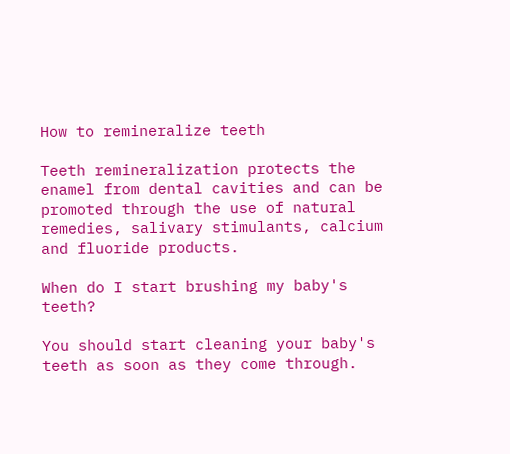How to remineralize teeth

Teeth remineralization protects the enamel from dental cavities and can be promoted through the use of natural remedies, salivary stimulants, calcium and fluoride products.

When do I start brushing my baby's teeth?

You should start cleaning your baby's teeth as soon as they come through.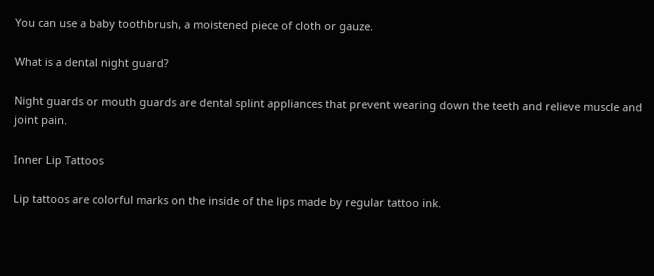You can use a baby toothbrush, a moistened piece of cloth or gauze.

What is a dental night guard?

Night guards or mouth guards are dental splint appliances that prevent wearing down the teeth and relieve muscle and joint pain.

Inner Lip Tattoos

Lip tattoos are colorful marks on the inside of the lips made by regular tattoo ink.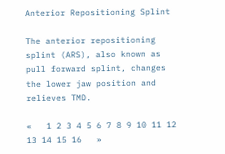Anterior Repositioning Splint

The anterior repositioning splint (ARS), also known as pull forward splint, changes the lower jaw position and relieves TMD.

«   1 2 3 4 5 6 7 8 9 10 11 12 13 14 15 16   »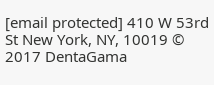[email protected] 410 W 53rd St New York, NY, 10019 © 2017 DentaGama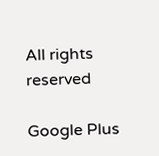All rights reserved

Google Plus